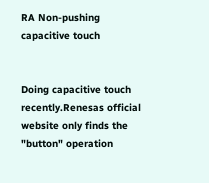RA Non-pushing capacitive touch


Doing capacitive touch recently.Renesas official website only finds the "button" operation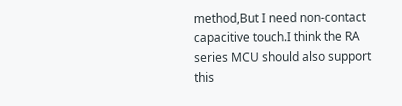method,But I need non-contact capacitive touch.I think the RA series MCU should also support this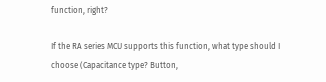function, right?

If the RA series MCU supports this function, what type should I choose (Capacitance type? Button,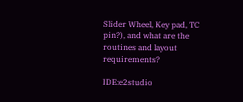Slider Wheel, Key pad, TC pin?), and what are the routines and layout requirements?

IDE:e2studio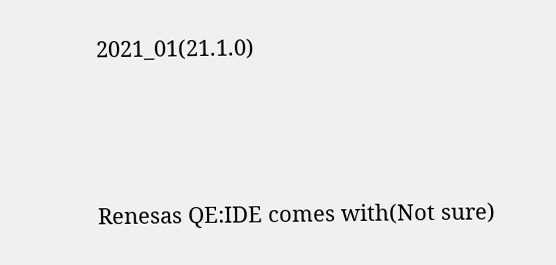2021_01(21.1.0)



Renesas QE:IDE comes with(Not sure)